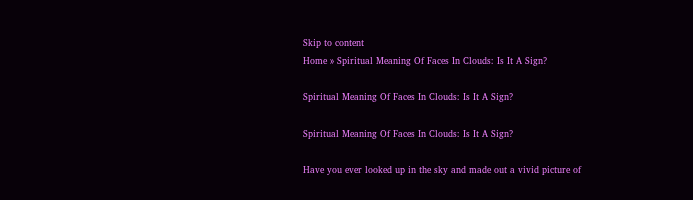Skip to content
Home » Spiritual Meaning Of Faces In Clouds: Is It A Sign?

Spiritual Meaning Of Faces In Clouds: Is It A Sign?

Spiritual Meaning Of Faces In Clouds: Is It A Sign?

Have you ever looked up in the sky and made out a vivid picture of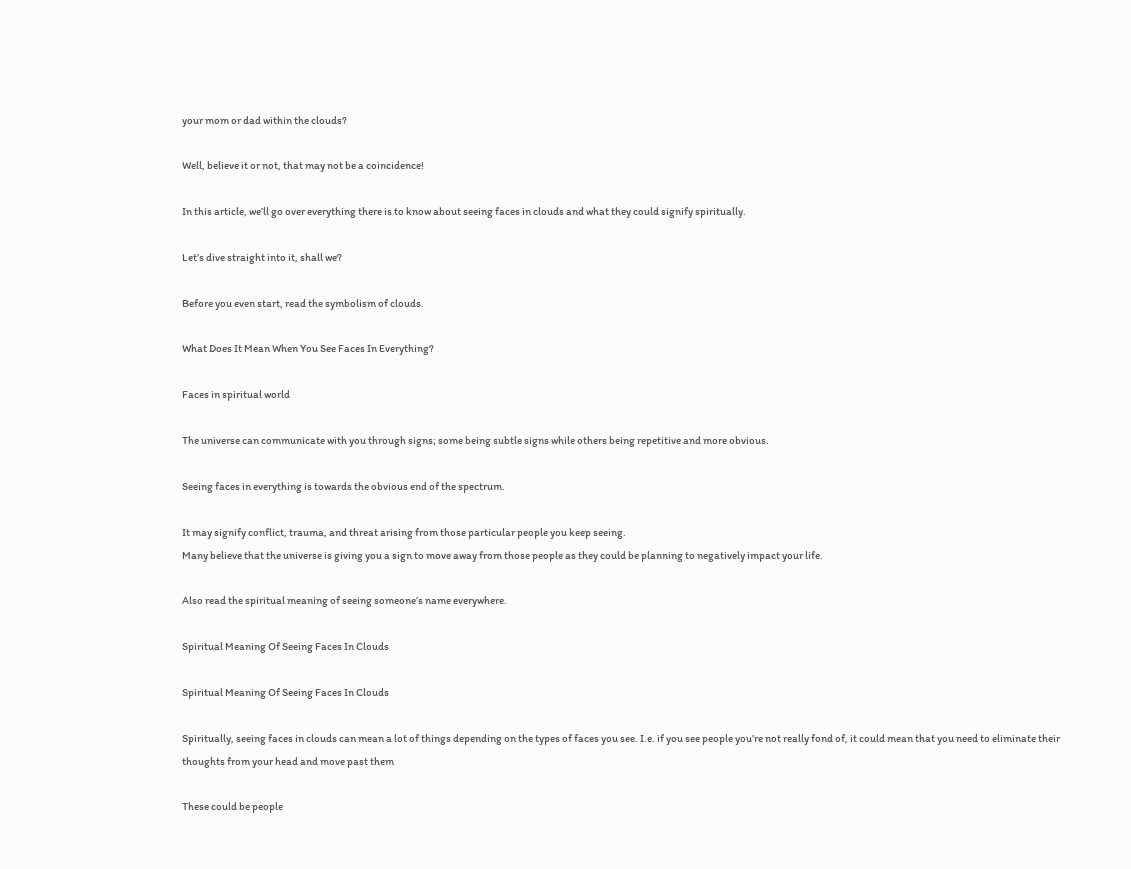your mom or dad within the clouds?

Well, believe it or not, that may not be a coincidence!

In this article, we’ll go over everything there is to know about seeing faces in clouds and what they could signify spiritually.

Let’s dive straight into it, shall we?

Before you even start, read the symbolism of clouds.

What Does It Mean When You See Faces In Everything?

Faces in spiritual world

The universe can communicate with you through signs; some being subtle signs while others being repetitive and more obvious.

Seeing faces in everything is towards the obvious end of the spectrum.

It may signify conflict, trauma, and threat arising from those particular people you keep seeing.
Many believe that the universe is giving you a sign to move away from those people as they could be planning to negatively impact your life.

Also read the spiritual meaning of seeing someone’s name everywhere.

Spiritual Meaning Of Seeing Faces In Clouds

Spiritual Meaning Of Seeing Faces In Clouds

Spiritually, seeing faces in clouds can mean a lot of things depending on the types of faces you see. I.e. if you see people you’re not really fond of, it could mean that you need to eliminate their thoughts from your head and move past them

These could be people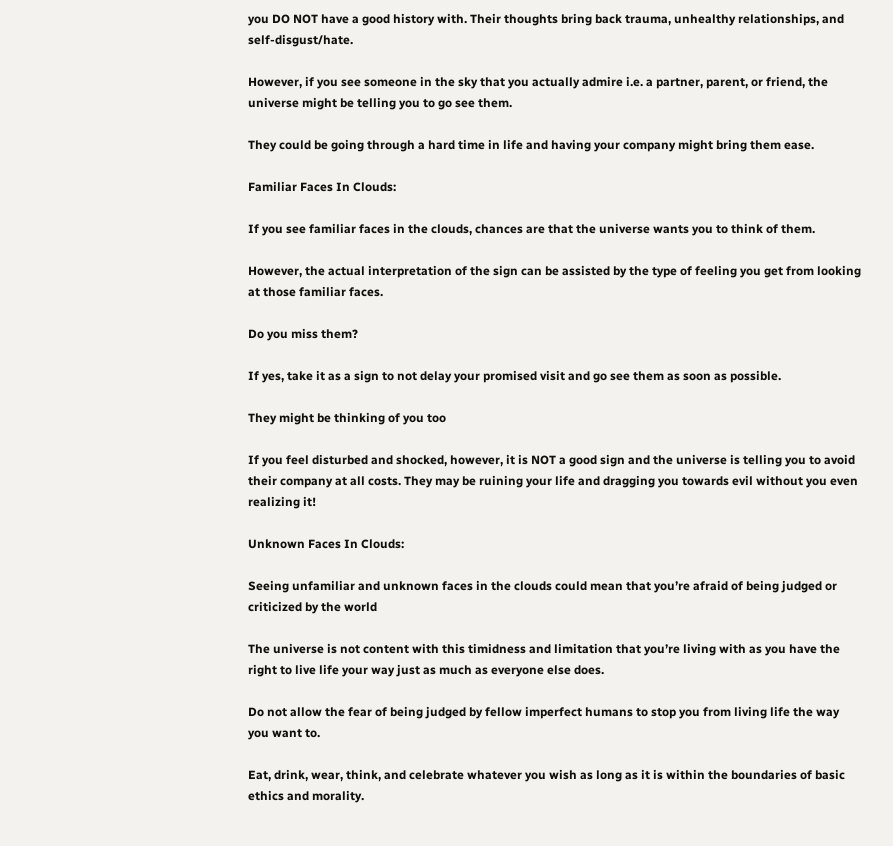you DO NOT have a good history with. Their thoughts bring back trauma, unhealthy relationships, and self-disgust/hate.

However, if you see someone in the sky that you actually admire i.e. a partner, parent, or friend, the universe might be telling you to go see them.

They could be going through a hard time in life and having your company might bring them ease.

Familiar Faces In Clouds:

If you see familiar faces in the clouds, chances are that the universe wants you to think of them.

However, the actual interpretation of the sign can be assisted by the type of feeling you get from looking at those familiar faces.

Do you miss them?

If yes, take it as a sign to not delay your promised visit and go see them as soon as possible.

They might be thinking of you too

If you feel disturbed and shocked, however, it is NOT a good sign and the universe is telling you to avoid their company at all costs. They may be ruining your life and dragging you towards evil without you even realizing it!

Unknown Faces In Clouds:

Seeing unfamiliar and unknown faces in the clouds could mean that you’re afraid of being judged or criticized by the world

The universe is not content with this timidness and limitation that you’re living with as you have the right to live life your way just as much as everyone else does.

Do not allow the fear of being judged by fellow imperfect humans to stop you from living life the way you want to.

Eat, drink, wear, think, and celebrate whatever you wish as long as it is within the boundaries of basic ethics and morality.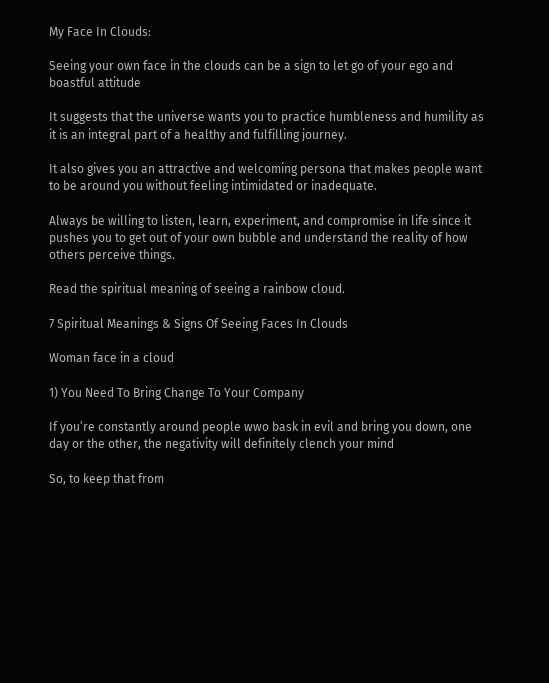My Face In Clouds:

Seeing your own face in the clouds can be a sign to let go of your ego and boastful attitude

It suggests that the universe wants you to practice humbleness and humility as it is an integral part of a healthy and fulfilling journey.

It also gives you an attractive and welcoming persona that makes people want to be around you without feeling intimidated or inadequate.

Always be willing to listen, learn, experiment, and compromise in life since it pushes you to get out of your own bubble and understand the reality of how others perceive things.

Read the spiritual meaning of seeing a rainbow cloud.

7 Spiritual Meanings & Signs Of Seeing Faces In Clouds

Woman face in a cloud

1) You Need To Bring Change To Your Company

If you’re constantly around people wwo bask in evil and bring you down, one day or the other, the negativity will definitely clench your mind

So, to keep that from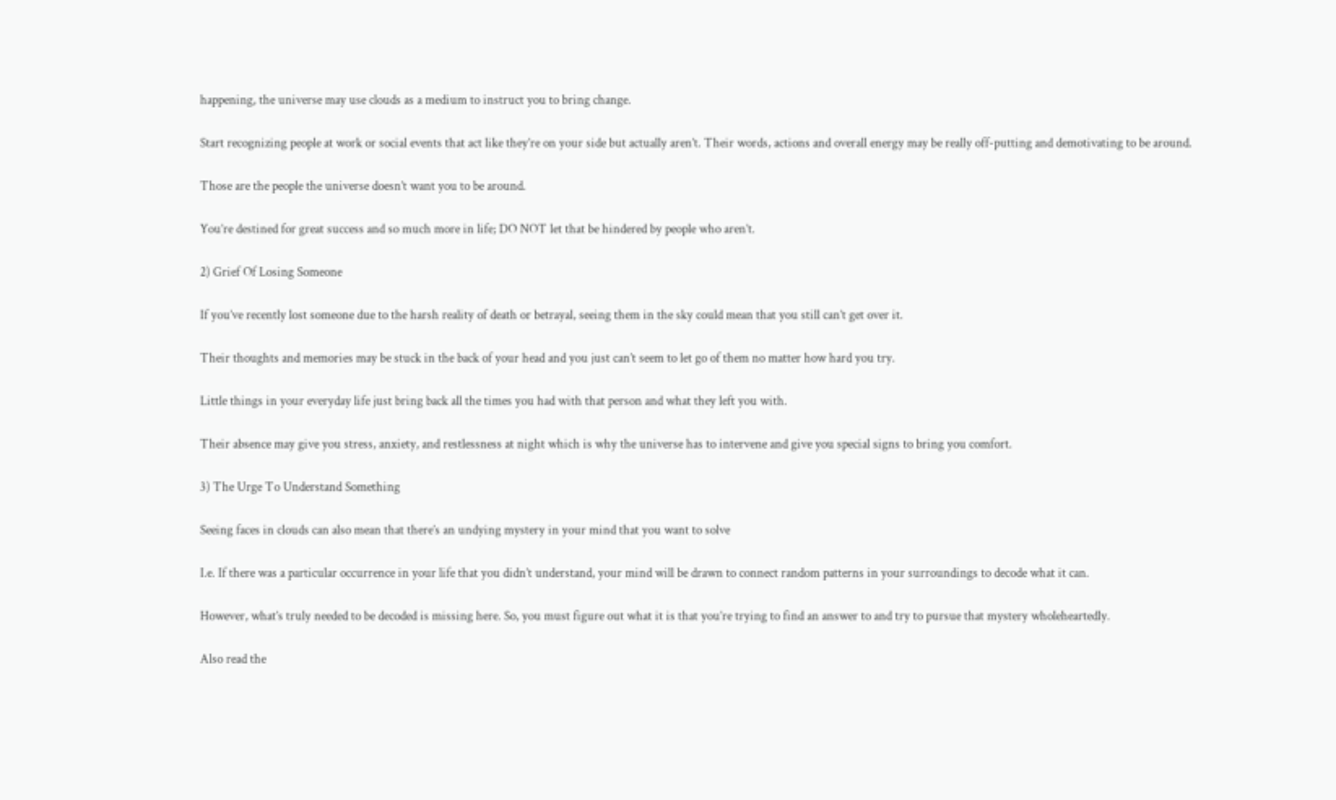happening, the universe may use clouds as a medium to instruct you to bring change.

Start recognizing people at work or social events that act like they’re on your side but actually aren’t. Their words, actions and overall energy may be really off-putting and demotivating to be around.

Those are the people the universe doesn’t want you to be around.

You’re destined for great success and so much more in life; DO NOT let that be hindered by people who aren’t.

2) Grief Of Losing Someone

If you’ve recently lost someone due to the harsh reality of death or betrayal, seeing them in the sky could mean that you still can’t get over it.

Their thoughts and memories may be stuck in the back of your head and you just can’t seem to let go of them no matter how hard you try.

Little things in your everyday life just bring back all the times you had with that person and what they left you with.

Their absence may give you stress, anxiety, and restlessness at night which is why the universe has to intervene and give you special signs to bring you comfort.

3) The Urge To Understand Something

Seeing faces in clouds can also mean that there’s an undying mystery in your mind that you want to solve

I.e. If there was a particular occurrence in your life that you didn’t understand, your mind will be drawn to connect random patterns in your surroundings to decode what it can.

However, what’s truly needed to be decoded is missing here. So, you must figure out what it is that you’re trying to find an answer to and try to pursue that mystery wholeheartedly.

Also read the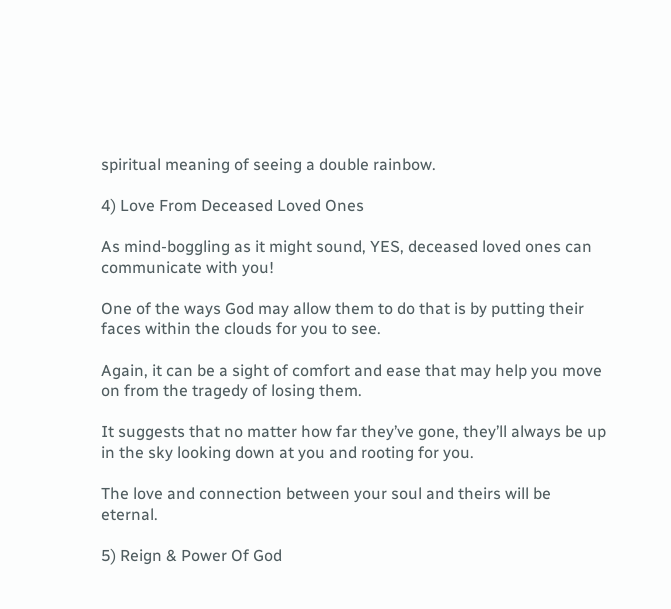spiritual meaning of seeing a double rainbow.

4) Love From Deceased Loved Ones

As mind-boggling as it might sound, YES, deceased loved ones can communicate with you!

One of the ways God may allow them to do that is by putting their faces within the clouds for you to see.

Again, it can be a sight of comfort and ease that may help you move on from the tragedy of losing them.

It suggests that no matter how far they’ve gone, they’ll always be up in the sky looking down at you and rooting for you.

The love and connection between your soul and theirs will be eternal.

5) Reign & Power Of God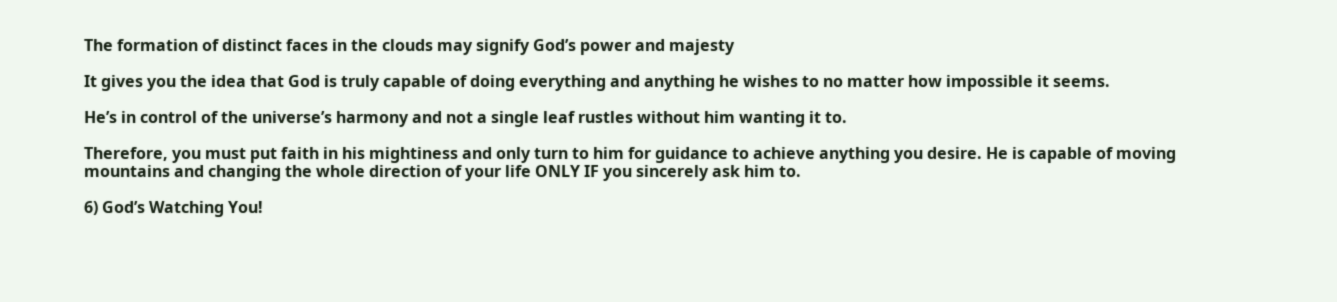The formation of distinct faces in the clouds may signify God’s power and majesty

It gives you the idea that God is truly capable of doing everything and anything he wishes to no matter how impossible it seems.

He’s in control of the universe’s harmony and not a single leaf rustles without him wanting it to.

Therefore, you must put faith in his mightiness and only turn to him for guidance to achieve anything you desire. He is capable of moving mountains and changing the whole direction of your life ONLY IF you sincerely ask him to.

6) God’s Watching You!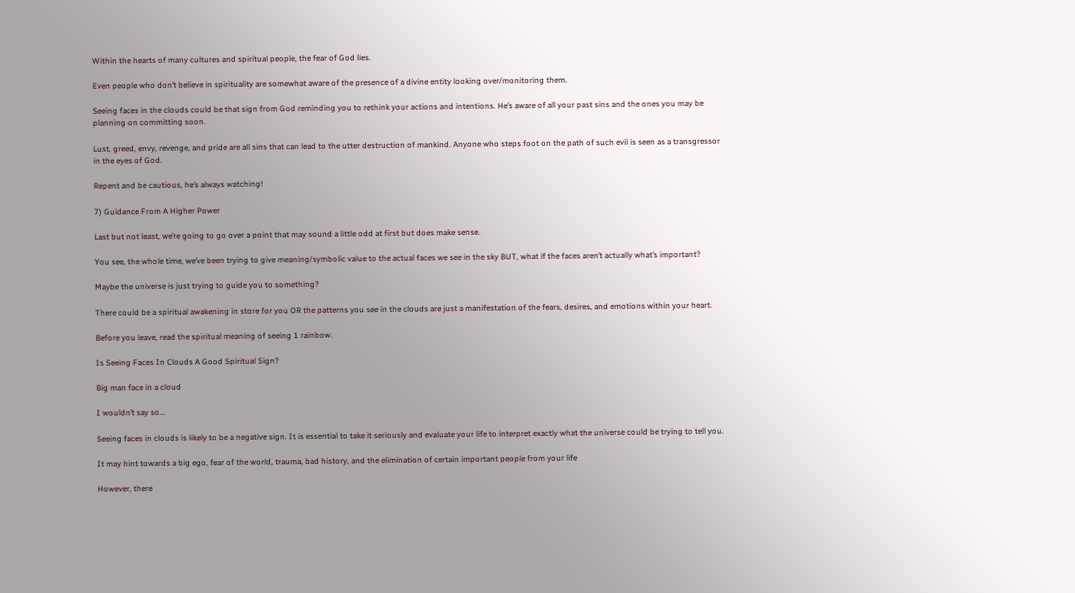Within the hearts of many cultures and spiritual people, the fear of God lies.

Even people who don’t believe in spirituality are somewhat aware of the presence of a divine entity looking over/monitoring them.

Seeing faces in the clouds could be that sign from God reminding you to rethink your actions and intentions. He’s aware of all your past sins and the ones you may be planning on committing soon.

Lust, greed, envy, revenge, and pride are all sins that can lead to the utter destruction of mankind. Anyone who steps foot on the path of such evil is seen as a transgressor in the eyes of God.

Repent and be cautious, he’s always watching!

7) Guidance From A Higher Power

Last but not least, we’re going to go over a point that may sound a little odd at first but does make sense.

You see, the whole time, we’ve been trying to give meaning/symbolic value to the actual faces we see in the sky BUT, what if the faces aren’t actually what’s important?

Maybe the universe is just trying to guide you to something?

There could be a spiritual awakening in store for you OR the patterns you see in the clouds are just a manifestation of the fears, desires, and emotions within your heart.

Before you leave, read the spiritual meaning of seeing 1 rainbow.

Is Seeing Faces In Clouds A Good Spiritual Sign?

Big man face in a cloud

I wouldn’t say so…

Seeing faces in clouds is likely to be a negative sign. It is essential to take it seriously and evaluate your life to interpret exactly what the universe could be trying to tell you.

It may hint towards a big ego, fear of the world, trauma, bad history, and the elimination of certain important people from your life

However, there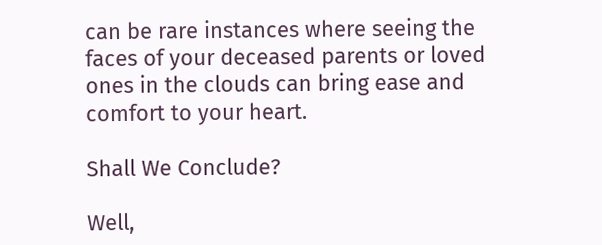can be rare instances where seeing the faces of your deceased parents or loved ones in the clouds can bring ease and comfort to your heart.

Shall We Conclude?

Well,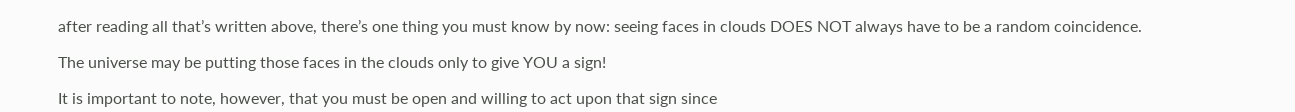after reading all that’s written above, there’s one thing you must know by now: seeing faces in clouds DOES NOT always have to be a random coincidence.

The universe may be putting those faces in the clouds only to give YOU a sign!

It is important to note, however, that you must be open and willing to act upon that sign since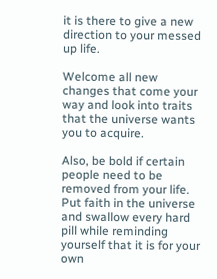it is there to give a new direction to your messed up life.

Welcome all new changes that come your way and look into traits that the universe wants you to acquire.

Also, be bold if certain people need to be removed from your life. Put faith in the universe and swallow every hard pill while reminding yourself that it is for your own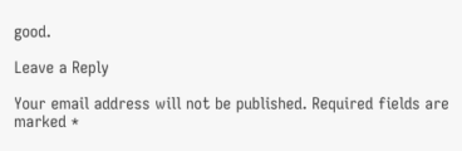good.

Leave a Reply

Your email address will not be published. Required fields are marked *